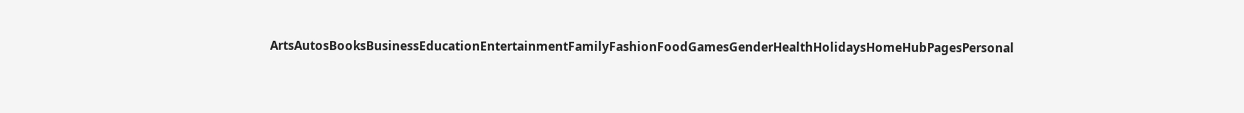ArtsAutosBooksBusinessEducationEntertainmentFamilyFashionFoodGamesGenderHealthHolidaysHomeHubPagesPersonal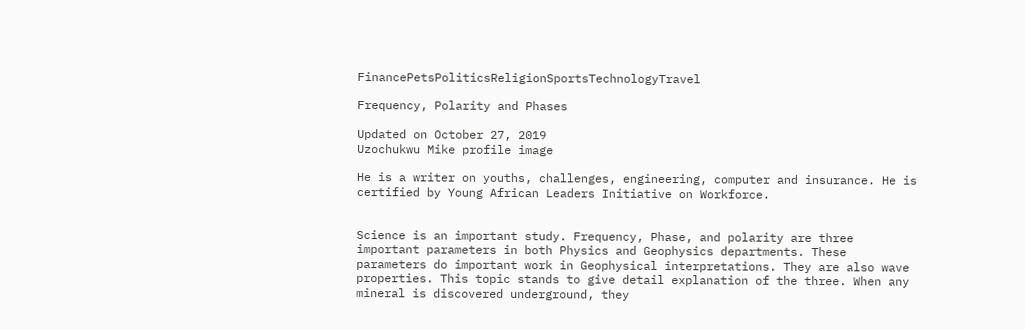FinancePetsPoliticsReligionSportsTechnologyTravel

Frequency, Polarity and Phases

Updated on October 27, 2019
Uzochukwu Mike profile image

He is a writer on youths, challenges, engineering, computer and insurance. He is certified by Young African Leaders Initiative on Workforce.


Science is an important study. Frequency, Phase, and polarity are three important parameters in both Physics and Geophysics departments. These parameters do important work in Geophysical interpretations. They are also wave properties. This topic stands to give detail explanation of the three. When any mineral is discovered underground, they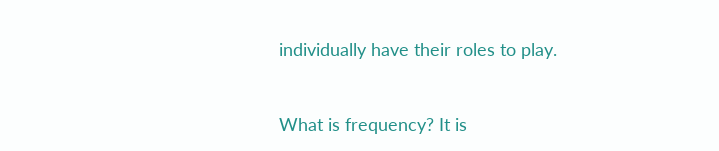individually have their roles to play.


What is frequency? It is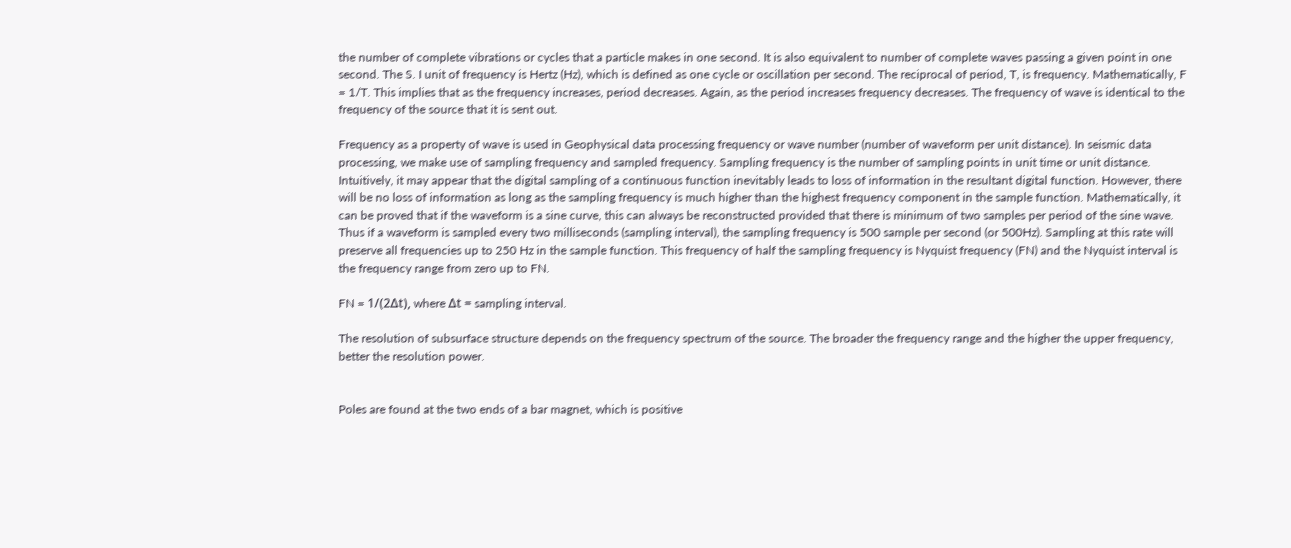the number of complete vibrations or cycles that a particle makes in one second. It is also equivalent to number of complete waves passing a given point in one second. The S. I unit of frequency is Hertz (Hz), which is defined as one cycle or oscillation per second. The reciprocal of period, T, is frequency. Mathematically, F = 1/T. This implies that as the frequency increases, period decreases. Again, as the period increases frequency decreases. The frequency of wave is identical to the frequency of the source that it is sent out.

Frequency as a property of wave is used in Geophysical data processing frequency or wave number (number of waveform per unit distance). In seismic data processing, we make use of sampling frequency and sampled frequency. Sampling frequency is the number of sampling points in unit time or unit distance. Intuitively, it may appear that the digital sampling of a continuous function inevitably leads to loss of information in the resultant digital function. However, there will be no loss of information as long as the sampling frequency is much higher than the highest frequency component in the sample function. Mathematically, it can be proved that if the waveform is a sine curve, this can always be reconstructed provided that there is minimum of two samples per period of the sine wave. Thus if a waveform is sampled every two milliseconds (sampling interval), the sampling frequency is 500 sample per second (or 500Hz). Sampling at this rate will preserve all frequencies up to 250 Hz in the sample function. This frequency of half the sampling frequency is Nyquist frequency (FN) and the Nyquist interval is the frequency range from zero up to FN.

FN = 1/(2Δt), where Δt = sampling interval.

The resolution of subsurface structure depends on the frequency spectrum of the source. The broader the frequency range and the higher the upper frequency, better the resolution power.


Poles are found at the two ends of a bar magnet, which is positive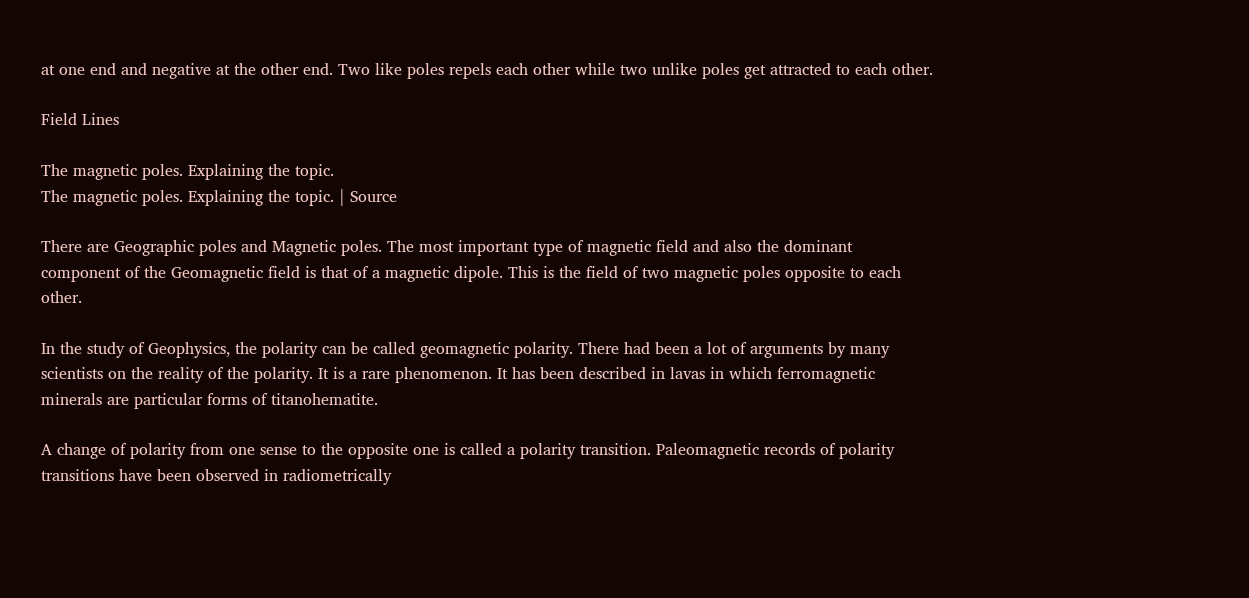at one end and negative at the other end. Two like poles repels each other while two unlike poles get attracted to each other.

Field Lines

The magnetic poles. Explaining the topic.
The magnetic poles. Explaining the topic. | Source

There are Geographic poles and Magnetic poles. The most important type of magnetic field and also the dominant component of the Geomagnetic field is that of a magnetic dipole. This is the field of two magnetic poles opposite to each other.

In the study of Geophysics, the polarity can be called geomagnetic polarity. There had been a lot of arguments by many scientists on the reality of the polarity. It is a rare phenomenon. It has been described in lavas in which ferromagnetic minerals are particular forms of titanohematite.

A change of polarity from one sense to the opposite one is called a polarity transition. Paleomagnetic records of polarity transitions have been observed in radiometrically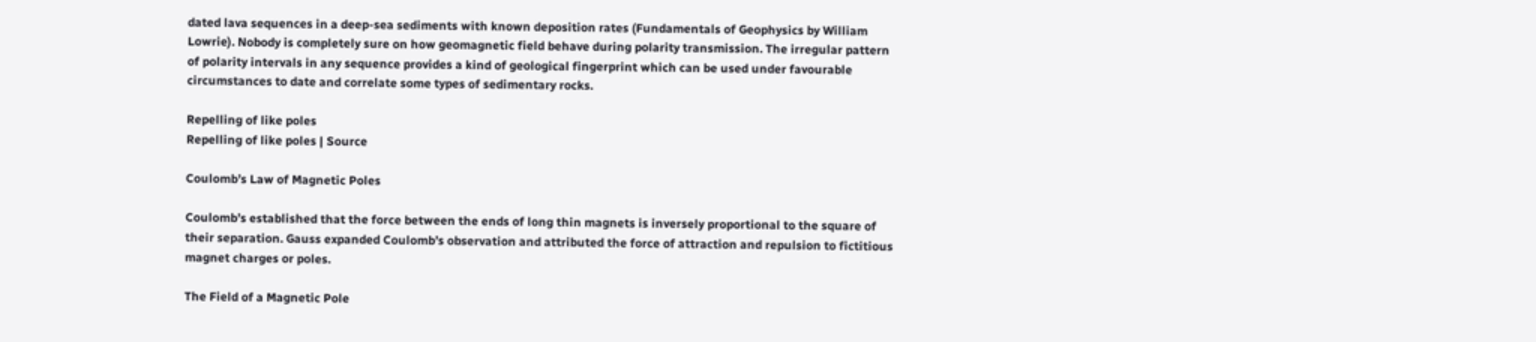dated lava sequences in a deep-sea sediments with known deposition rates (Fundamentals of Geophysics by William Lowrie). Nobody is completely sure on how geomagnetic field behave during polarity transmission. The irregular pattern of polarity intervals in any sequence provides a kind of geological fingerprint which can be used under favourable circumstances to date and correlate some types of sedimentary rocks.

Repelling of like poles
Repelling of like poles | Source

Coulomb’s Law of Magnetic Poles

Coulomb’s established that the force between the ends of long thin magnets is inversely proportional to the square of their separation. Gauss expanded Coulomb’s observation and attributed the force of attraction and repulsion to fictitious magnet charges or poles.

The Field of a Magnetic Pole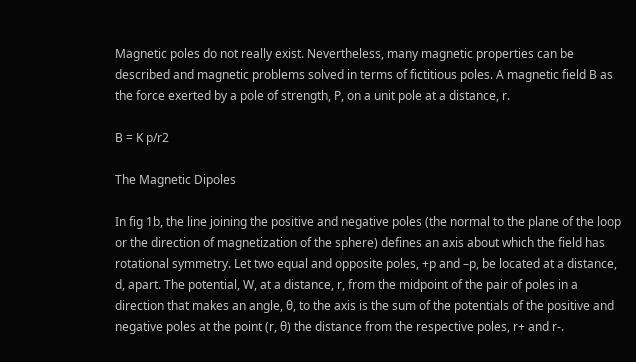Magnetic poles do not really exist. Nevertheless, many magnetic properties can be described and magnetic problems solved in terms of fictitious poles. A magnetic field B as the force exerted by a pole of strength, P, on a unit pole at a distance, r.

B = K p/r2

The Magnetic Dipoles

In fig 1b, the line joining the positive and negative poles (the normal to the plane of the loop or the direction of magnetization of the sphere) defines an axis about which the field has rotational symmetry. Let two equal and opposite poles, +p and –p, be located at a distance, d, apart. The potential, W, at a distance, r, from the midpoint of the pair of poles in a direction that makes an angle, θ, to the axis is the sum of the potentials of the positive and negative poles at the point (r, θ) the distance from the respective poles, r+ and r-.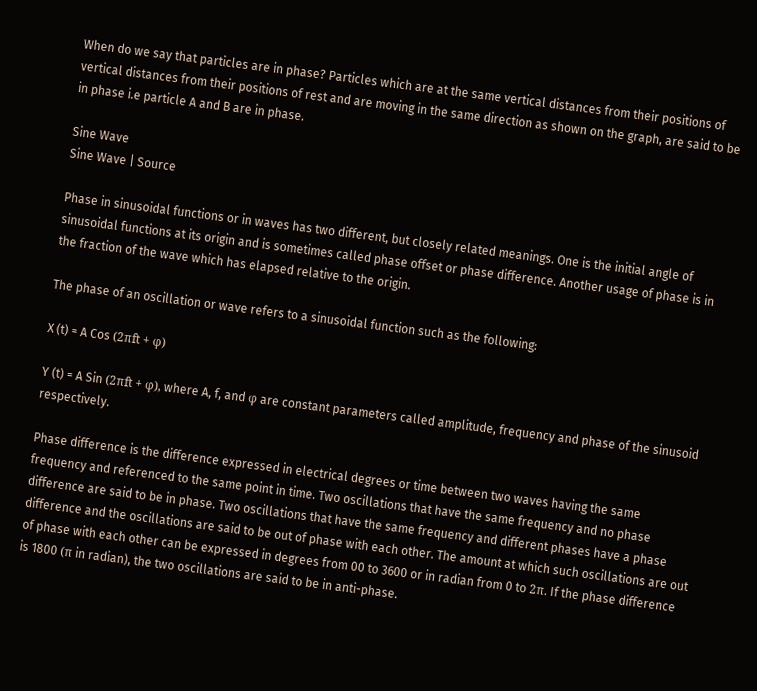When do we say that particles are in phase? Particles which are at the same vertical distances from their positions of vertical distances from their positions of rest and are moving in the same direction as shown on the graph, are said to be in phase i.e particle A and B are in phase.

Sine Wave
Sine Wave | Source

Phase in sinusoidal functions or in waves has two different, but closely related meanings. One is the initial angle of sinusoidal functions at its origin and is sometimes called phase offset or phase difference. Another usage of phase is in the fraction of the wave which has elapsed relative to the origin.

The phase of an oscillation or wave refers to a sinusoidal function such as the following:

X (t) = A Cos (2πft + φ)

Y (t) = A Sin (2πft + φ), where A, f, and φ are constant parameters called amplitude, frequency and phase of the sinusoid respectively.

Phase difference is the difference expressed in electrical degrees or time between two waves having the same frequency and referenced to the same point in time. Two oscillations that have the same frequency and no phase difference are said to be in phase. Two oscillations that have the same frequency and different phases have a phase difference and the oscillations are said to be out of phase with each other. The amount at which such oscillations are out of phase with each other can be expressed in degrees from 00 to 3600 or in radian from 0 to 2π. If the phase difference is 1800 (π in radian), the two oscillations are said to be in anti-phase.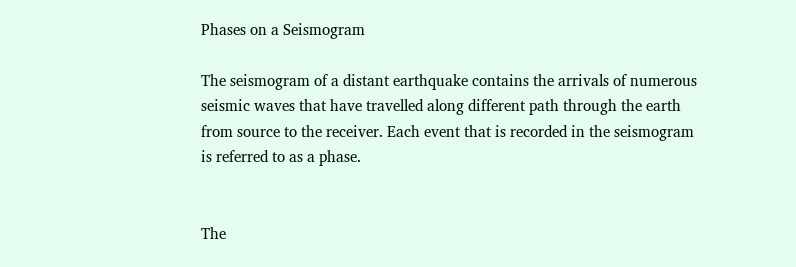Phases on a Seismogram

The seismogram of a distant earthquake contains the arrivals of numerous seismic waves that have travelled along different path through the earth from source to the receiver. Each event that is recorded in the seismogram is referred to as a phase.


The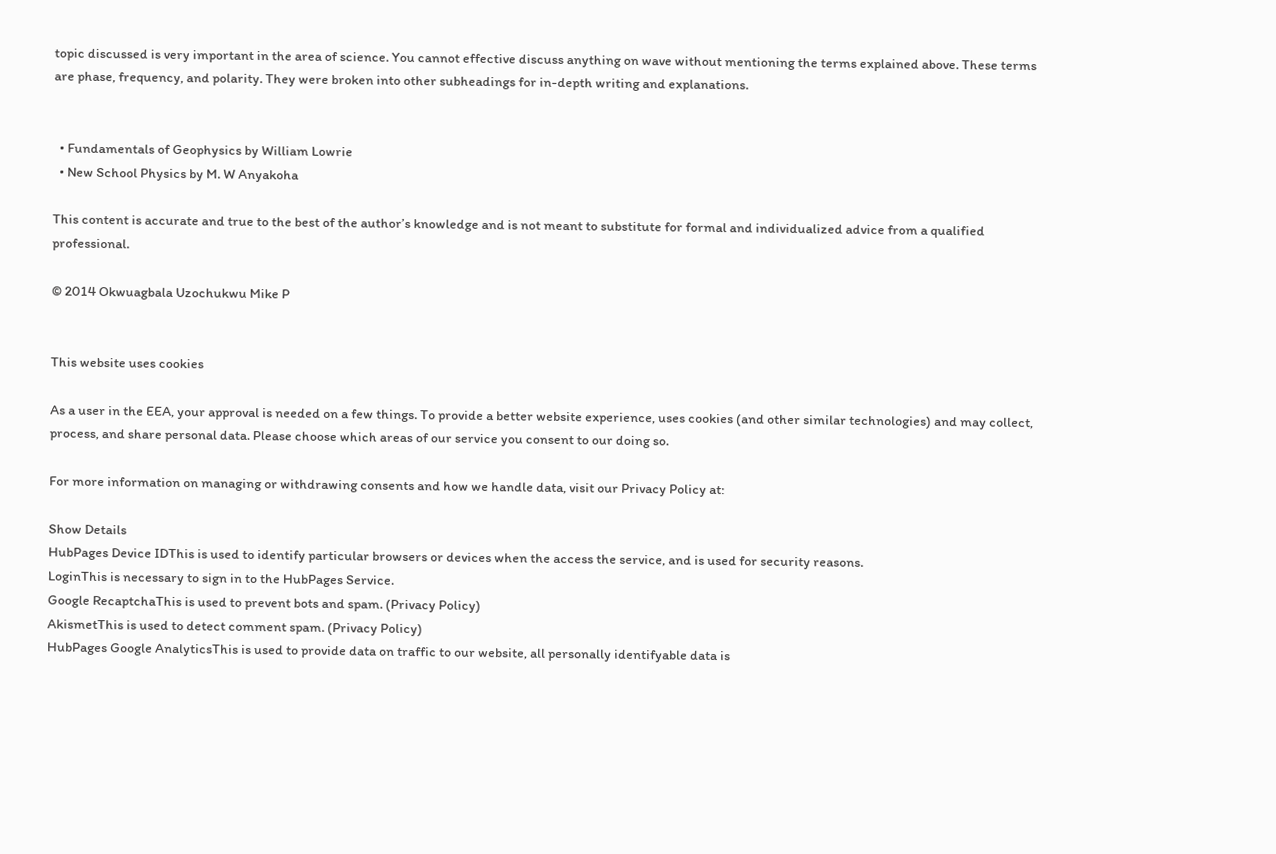topic discussed is very important in the area of science. You cannot effective discuss anything on wave without mentioning the terms explained above. These terms are phase, frequency, and polarity. They were broken into other subheadings for in-depth writing and explanations.


  • Fundamentals of Geophysics by William Lowrie
  • New School Physics by M. W Anyakoha

This content is accurate and true to the best of the author’s knowledge and is not meant to substitute for formal and individualized advice from a qualified professional.

© 2014 Okwuagbala Uzochukwu Mike P


This website uses cookies

As a user in the EEA, your approval is needed on a few things. To provide a better website experience, uses cookies (and other similar technologies) and may collect, process, and share personal data. Please choose which areas of our service you consent to our doing so.

For more information on managing or withdrawing consents and how we handle data, visit our Privacy Policy at:

Show Details
HubPages Device IDThis is used to identify particular browsers or devices when the access the service, and is used for security reasons.
LoginThis is necessary to sign in to the HubPages Service.
Google RecaptchaThis is used to prevent bots and spam. (Privacy Policy)
AkismetThis is used to detect comment spam. (Privacy Policy)
HubPages Google AnalyticsThis is used to provide data on traffic to our website, all personally identifyable data is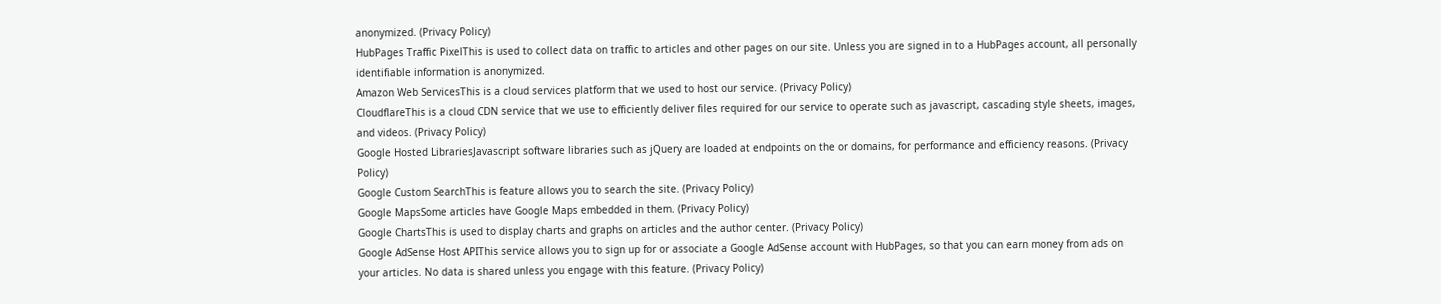anonymized. (Privacy Policy)
HubPages Traffic PixelThis is used to collect data on traffic to articles and other pages on our site. Unless you are signed in to a HubPages account, all personally identifiable information is anonymized.
Amazon Web ServicesThis is a cloud services platform that we used to host our service. (Privacy Policy)
CloudflareThis is a cloud CDN service that we use to efficiently deliver files required for our service to operate such as javascript, cascading style sheets, images, and videos. (Privacy Policy)
Google Hosted LibrariesJavascript software libraries such as jQuery are loaded at endpoints on the or domains, for performance and efficiency reasons. (Privacy Policy)
Google Custom SearchThis is feature allows you to search the site. (Privacy Policy)
Google MapsSome articles have Google Maps embedded in them. (Privacy Policy)
Google ChartsThis is used to display charts and graphs on articles and the author center. (Privacy Policy)
Google AdSense Host APIThis service allows you to sign up for or associate a Google AdSense account with HubPages, so that you can earn money from ads on your articles. No data is shared unless you engage with this feature. (Privacy Policy)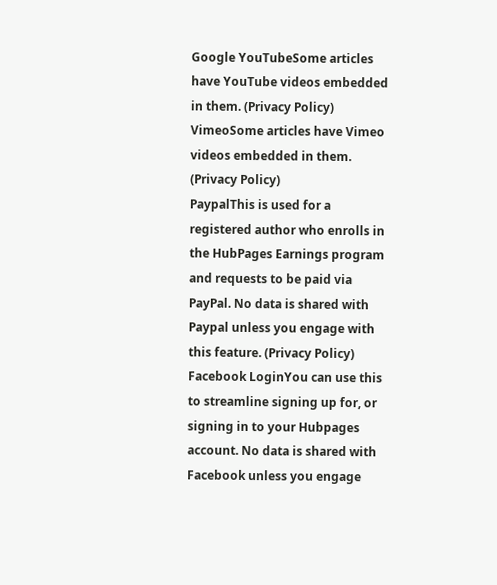Google YouTubeSome articles have YouTube videos embedded in them. (Privacy Policy)
VimeoSome articles have Vimeo videos embedded in them. (Privacy Policy)
PaypalThis is used for a registered author who enrolls in the HubPages Earnings program and requests to be paid via PayPal. No data is shared with Paypal unless you engage with this feature. (Privacy Policy)
Facebook LoginYou can use this to streamline signing up for, or signing in to your Hubpages account. No data is shared with Facebook unless you engage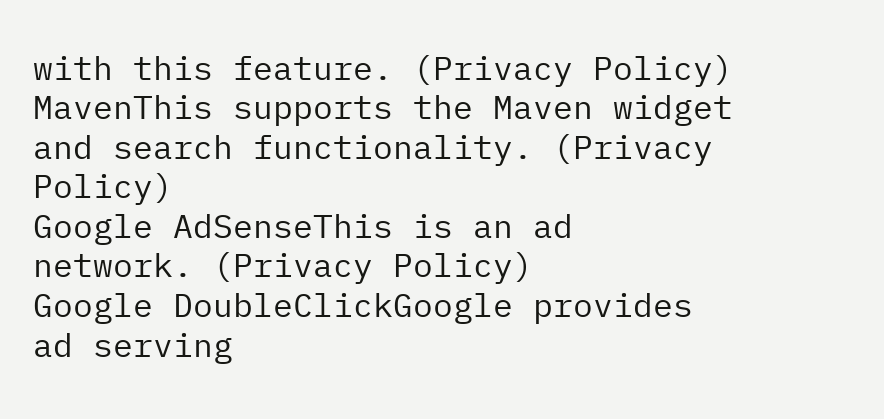with this feature. (Privacy Policy)
MavenThis supports the Maven widget and search functionality. (Privacy Policy)
Google AdSenseThis is an ad network. (Privacy Policy)
Google DoubleClickGoogle provides ad serving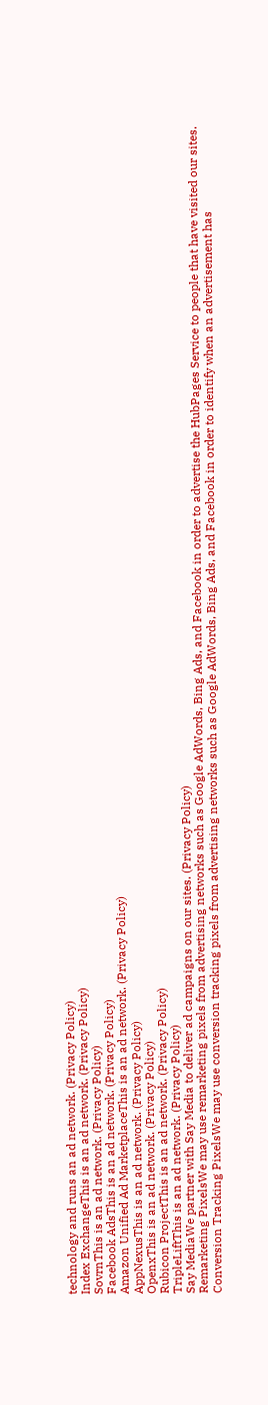technology and runs an ad network. (Privacy Policy)
Index ExchangeThis is an ad network. (Privacy Policy)
SovrnThis is an ad network. (Privacy Policy)
Facebook AdsThis is an ad network. (Privacy Policy)
Amazon Unified Ad MarketplaceThis is an ad network. (Privacy Policy)
AppNexusThis is an ad network. (Privacy Policy)
OpenxThis is an ad network. (Privacy Policy)
Rubicon ProjectThis is an ad network. (Privacy Policy)
TripleLiftThis is an ad network. (Privacy Policy)
Say MediaWe partner with Say Media to deliver ad campaigns on our sites. (Privacy Policy)
Remarketing PixelsWe may use remarketing pixels from advertising networks such as Google AdWords, Bing Ads, and Facebook in order to advertise the HubPages Service to people that have visited our sites.
Conversion Tracking PixelsWe may use conversion tracking pixels from advertising networks such as Google AdWords, Bing Ads, and Facebook in order to identify when an advertisement has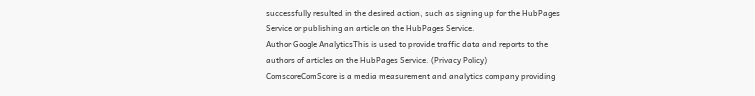successfully resulted in the desired action, such as signing up for the HubPages Service or publishing an article on the HubPages Service.
Author Google AnalyticsThis is used to provide traffic data and reports to the authors of articles on the HubPages Service. (Privacy Policy)
ComscoreComScore is a media measurement and analytics company providing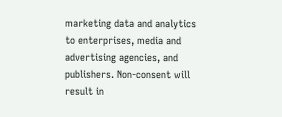marketing data and analytics to enterprises, media and advertising agencies, and publishers. Non-consent will result in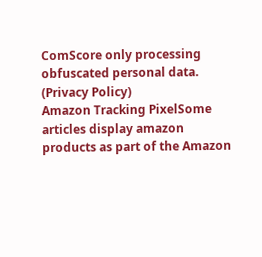ComScore only processing obfuscated personal data. (Privacy Policy)
Amazon Tracking PixelSome articles display amazon products as part of the Amazon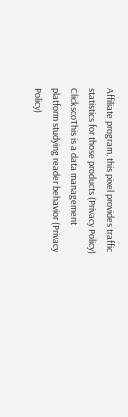Affiliate program, this pixel provides traffic statistics for those products (Privacy Policy)
ClickscoThis is a data management platform studying reader behavior (Privacy Policy)